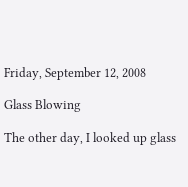Friday, September 12, 2008

Glass Blowing

The other day, I looked up glass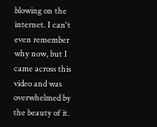blowing on the internet. I can't even remember why now, but I came across this video and was overwhelmed by the beauty of it.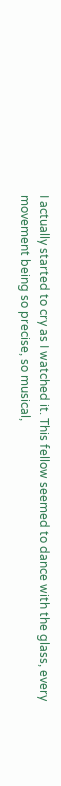I actually started to cry as I watched it. This fellow seemed to dance with the glass, every movement being so precise, so musical,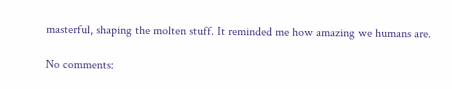masterful, shaping the molten stuff. It reminded me how amazing we humans are.

No comments: